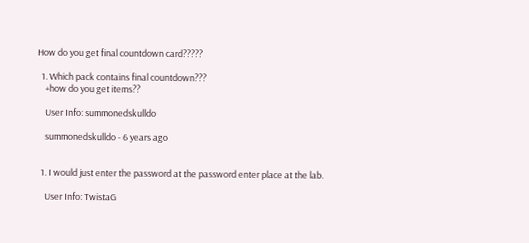How do you get final countdown card?????

  1. Which pack contains final countdown???
    +how do you get items??

    User Info: summonedskulldo

    summonedskulldo - 6 years ago


  1. I would just enter the password at the password enter place at the lab.

    User Info: TwistaG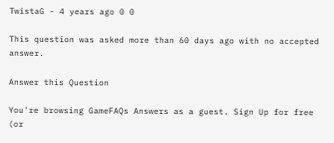TwistaG - 4 years ago 0 0

This question was asked more than 60 days ago with no accepted answer.

Answer this Question

You're browsing GameFAQs Answers as a guest. Sign Up for free (or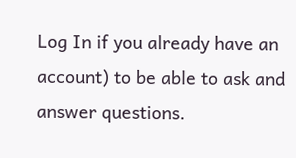Log In if you already have an account) to be able to ask and answer questions.